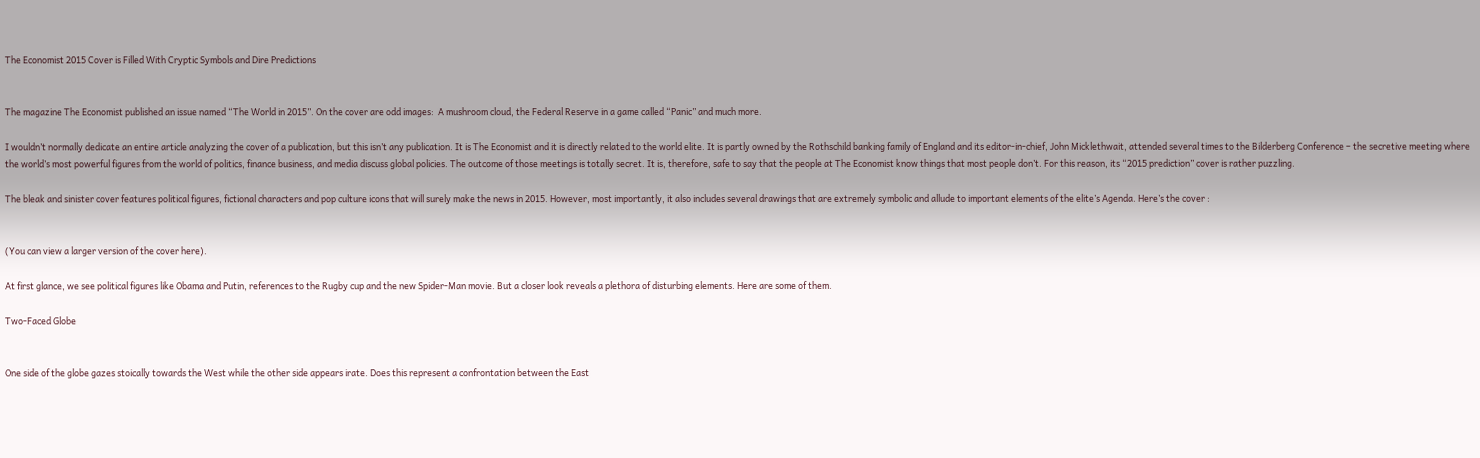The Economist 2015 Cover is Filled With Cryptic Symbols and Dire Predictions


The magazine The Economist published an issue named “The World in 2015”. On the cover are odd images:  A mushroom cloud, the Federal Reserve in a game called “Panic” and much more.

I wouldn’t normally dedicate an entire article analyzing the cover of a publication, but this isn’t any publication. It is The Economist and it is directly related to the world elite. It is partly owned by the Rothschild banking family of England and its editor-in-chief, John Micklethwait, attended several times to the Bilderberg Conference – the secretive meeting where the world’s most powerful figures from the world of politics, finance business, and media discuss global policies. The outcome of those meetings is totally secret. It is, therefore, safe to say that the people at The Economist know things that most people don’t. For this reason, its “2015 prediction” cover is rather puzzling.

The bleak and sinister cover features political figures, fictional characters and pop culture icons that will surely make the news in 2015. However, most importantly, it also includes several drawings that are extremely symbolic and allude to important elements of the elite’s Agenda. Here’s the cover :


(You can view a larger version of the cover here).

At first glance, we see political figures like Obama and Putin, references to the Rugby cup and the new Spider-Man movie. But a closer look reveals a plethora of disturbing elements. Here are some of them.

Two-Faced Globe


One side of the globe gazes stoically towards the West while the other side appears irate. Does this represent a confrontation between the East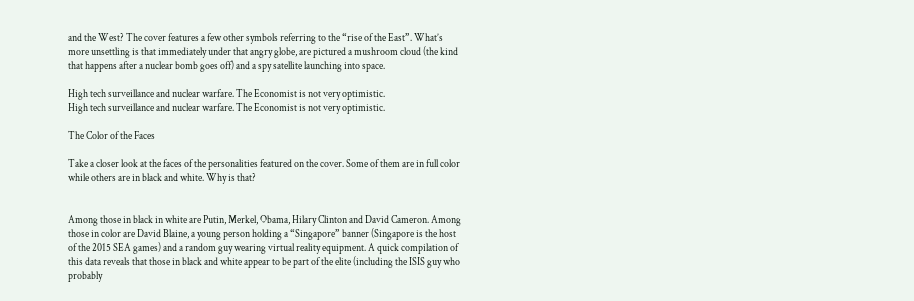and the West? The cover features a few other symbols referring to the “rise of the East”. What’s more unsettling is that immediately under that angry globe, are pictured a mushroom cloud (the kind that happens after a nuclear bomb goes off) and a spy satellite launching into space.

High tech surveillance and nuclear warfare. The Economist is not very optimistic.
High tech surveillance and nuclear warfare. The Economist is not very optimistic.

The Color of the Faces

Take a closer look at the faces of the personalities featured on the cover. Some of them are in full color while others are in black and white. Why is that?


Among those in black in white are Putin, Merkel, Obama, Hilary Clinton and David Cameron. Among those in color are David Blaine, a young person holding a “Singapore” banner (Singapore is the host of the 2015 SEA games) and a random guy wearing virtual reality equipment. A quick compilation of this data reveals that those in black and white appear to be part of the elite (including the ISIS guy who probably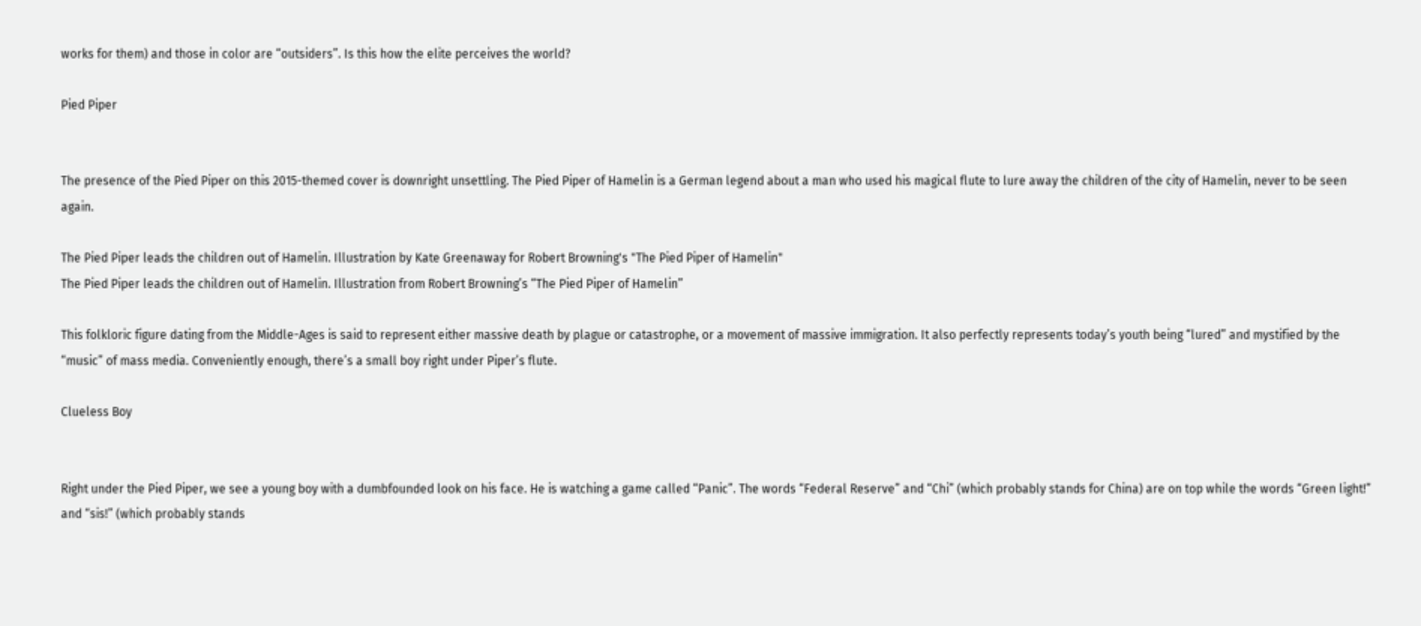works for them) and those in color are “outsiders”. Is this how the elite perceives the world?

Pied Piper


The presence of the Pied Piper on this 2015-themed cover is downright unsettling. The Pied Piper of Hamelin is a German legend about a man who used his magical flute to lure away the children of the city of Hamelin, never to be seen again.

The Pied Piper leads the children out of Hamelin. Illustration by Kate Greenaway for Robert Browning's "The Pied Piper of Hamelin"
The Pied Piper leads the children out of Hamelin. Illustration from Robert Browning’s “The Pied Piper of Hamelin”

This folkloric figure dating from the Middle-Ages is said to represent either massive death by plague or catastrophe, or a movement of massive immigration. It also perfectly represents today’s youth being “lured” and mystified by the “music” of mass media. Conveniently enough, there’s a small boy right under Piper’s flute.

Clueless Boy


Right under the Pied Piper, we see a young boy with a dumbfounded look on his face. He is watching a game called “Panic”. The words “Federal Reserve” and “Chi” (which probably stands for China) are on top while the words “Green light!” and “sis!” (which probably stands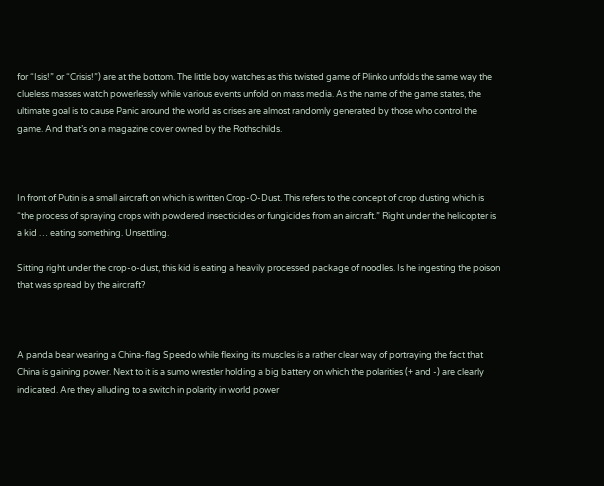for “Isis!” or “Crisis!”) are at the bottom. The little boy watches as this twisted game of Plinko unfolds the same way the clueless masses watch powerlessly while various events unfold on mass media. As the name of the game states, the ultimate goal is to cause Panic around the world as crises are almost randomly generated by those who control the game. And that’s on a magazine cover owned by the Rothschilds.



In front of Putin is a small aircraft on which is written Crop-O-Dust. This refers to the concept of crop dusting which is “the process of spraying crops with powdered insecticides or fungicides from an aircraft.” Right under the helicopter is a kid … eating something. Unsettling.

Sitting right under the crop-o-dust, this kid is eating a heavily processed package of noodles. Is he ingesting the poison that was spread by the aircraft?



A panda bear wearing a China-flag Speedo while flexing its muscles is a rather clear way of portraying the fact that China is gaining power. Next to it is a sumo wrestler holding a big battery on which the polarities (+ and -) are clearly indicated. Are they alluding to a switch in polarity in world power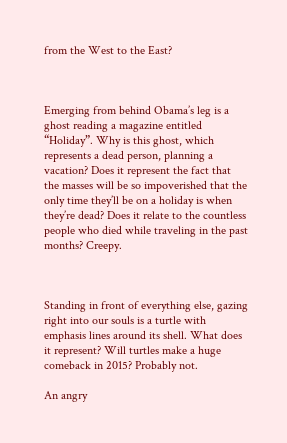from the West to the East?



Emerging from behind Obama’s leg is a ghost reading a magazine entitled “Holiday”. Why is this ghost, which represents a dead person, planning a vacation? Does it represent the fact that the masses will be so impoverished that the only time they’ll be on a holiday is when they’re dead? Does it relate to the countless people who died while traveling in the past months? Creepy.



Standing in front of everything else, gazing right into our souls is a turtle with emphasis lines around its shell. What does it represent? Will turtles make a huge comeback in 2015? Probably not.

An angry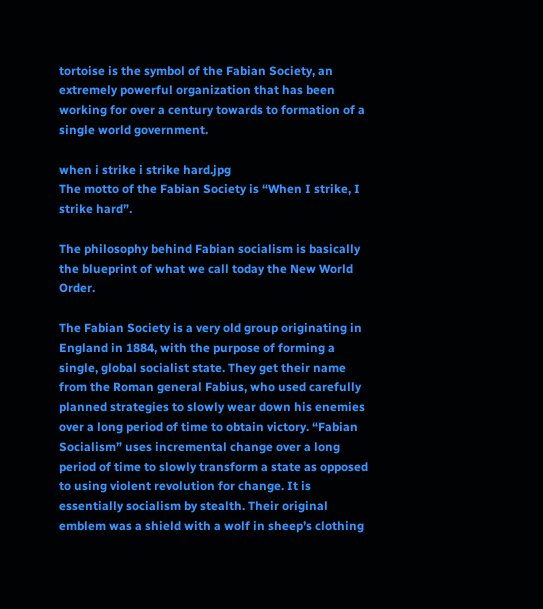tortoise is the symbol of the Fabian Society, an extremely powerful organization that has been working for over a century towards to formation of a single world government.

when i strike i strike hard.jpg
The motto of the Fabian Society is “When I strike, I strike hard”.

The philosophy behind Fabian socialism is basically the blueprint of what we call today the New World Order.

The Fabian Society is a very old group originating in England in 1884, with the purpose of forming a single, global socialist state. They get their name from the Roman general Fabius, who used carefully planned strategies to slowly wear down his enemies over a long period of time to obtain victory. “Fabian Socialism” uses incremental change over a long period of time to slowly transform a state as opposed to using violent revolution for change. It is essentially socialism by stealth. Their original emblem was a shield with a wolf in sheep’s clothing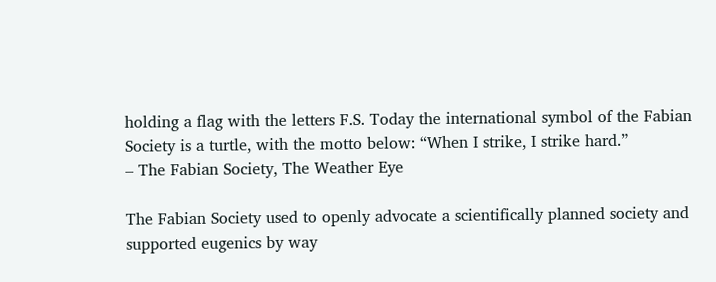holding a flag with the letters F.S. Today the international symbol of the Fabian Society is a turtle, with the motto below: “When I strike, I strike hard.”
– The Fabian Society, The Weather Eye

The Fabian Society used to openly advocate a scientifically planned society and supported eugenics by way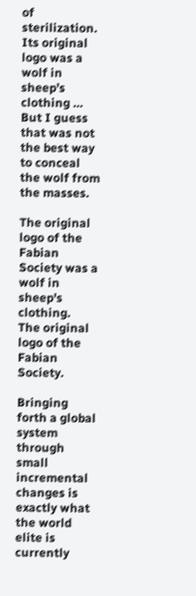of sterilization. Its original logo was a wolf in sheep’s clothing … But I guess that was not the best way to conceal the wolf from the masses.

The original logo of the Fabian Society was a wolf in sheep's clothing.
The original logo of the Fabian Society.

Bringing forth a global system through small incremental changes is exactly what the world elite is currently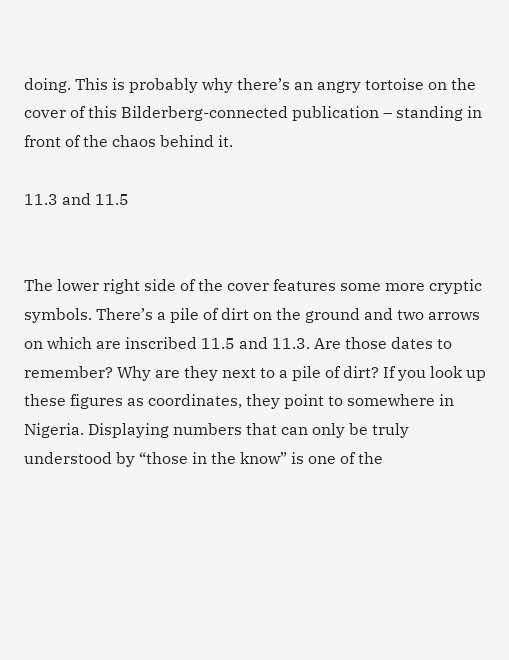doing. This is probably why there’s an angry tortoise on the cover of this Bilderberg-connected publication – standing in front of the chaos behind it.

11.3 and 11.5


The lower right side of the cover features some more cryptic symbols. There’s a pile of dirt on the ground and two arrows on which are inscribed 11.5 and 11.3. Are those dates to remember? Why are they next to a pile of dirt? If you look up these figures as coordinates, they point to somewhere in Nigeria. Displaying numbers that can only be truly understood by “those in the know” is one of the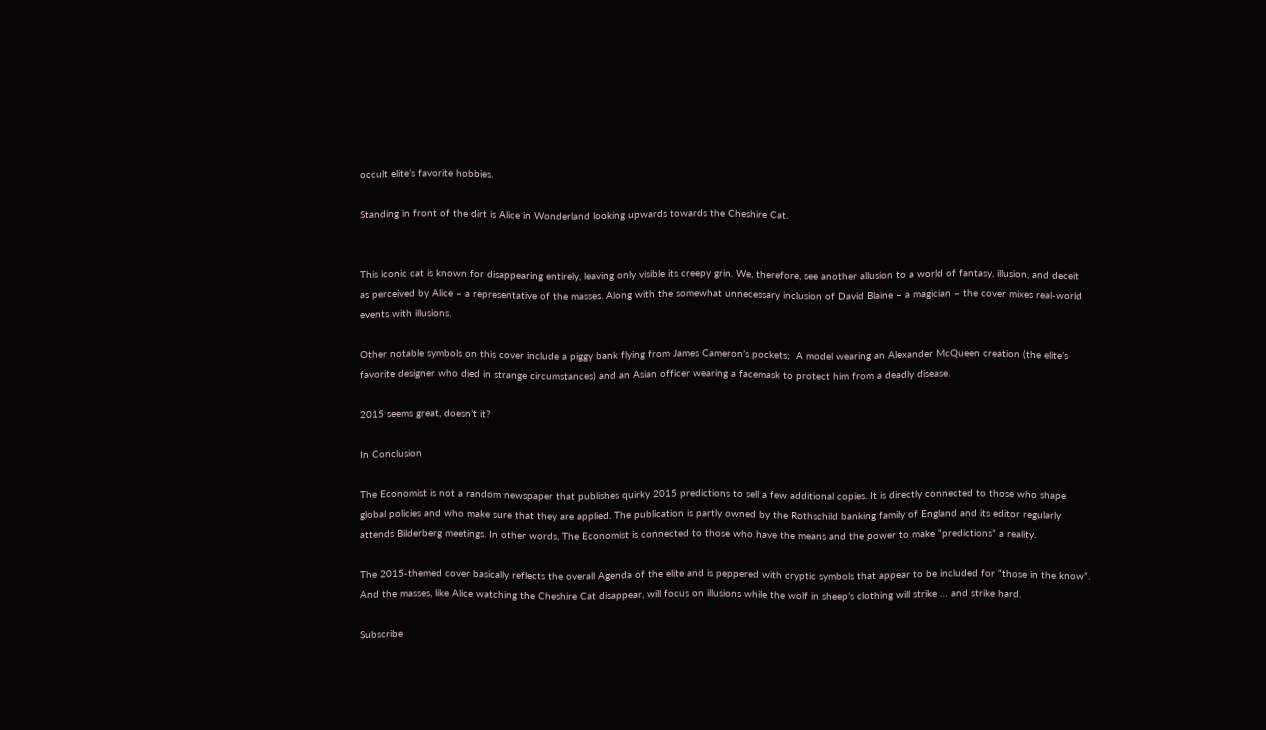occult elite’s favorite hobbies.

Standing in front of the dirt is Alice in Wonderland looking upwards towards the Cheshire Cat.


This iconic cat is known for disappearing entirely, leaving only visible its creepy grin. We, therefore, see another allusion to a world of fantasy, illusion, and deceit as perceived by Alice – a representative of the masses. Along with the somewhat unnecessary inclusion of David Blaine – a magician – the cover mixes real-world events with illusions.

Other notable symbols on this cover include a piggy bank flying from James Cameron’s pockets;  A model wearing an Alexander McQueen creation (the elite’s favorite designer who died in strange circumstances) and an Asian officer wearing a facemask to protect him from a deadly disease.

2015 seems great, doesn’t it?

In Conclusion

The Economist is not a random newspaper that publishes quirky 2015 predictions to sell a few additional copies. It is directly connected to those who shape global policies and who make sure that they are applied. The publication is partly owned by the Rothschild banking family of England and its editor regularly attends Bilderberg meetings. In other words, The Economist is connected to those who have the means and the power to make “predictions” a reality.

The 2015-themed cover basically reflects the overall Agenda of the elite and is peppered with cryptic symbols that appear to be included for “those in the know”. And the masses, like Alice watching the Cheshire Cat disappear, will focus on illusions while the wolf in sheep’s clothing will strike … and strike hard.

Subscribe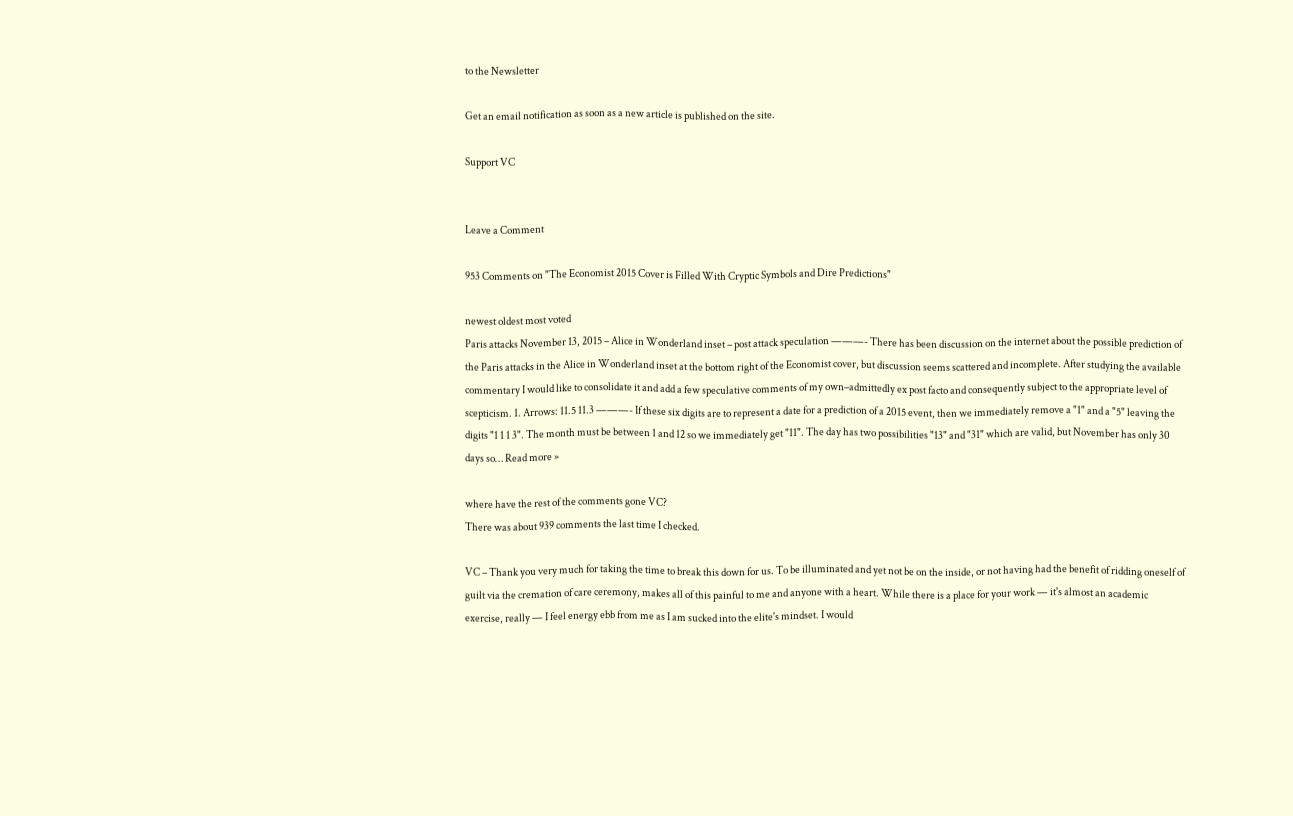to the Newsletter

Get an email notification as soon as a new article is published on the site.

Support VC


Leave a Comment

953 Comments on "The Economist 2015 Cover is Filled With Cryptic Symbols and Dire Predictions"

newest oldest most voted
Paris attacks November 13, 2015 – Alice in Wonderland inset – post attack speculation ———- There has been discussion on the internet about the possible prediction of the Paris attacks in the Alice in Wonderland inset at the bottom right of the Economist cover, but discussion seems scattered and incomplete. After studying the available commentary I would like to consolidate it and add a few speculative comments of my own–admittedly ex post facto and consequently subject to the appropriate level of scepticism. 1. Arrows: 11.5 11.3 ———- If these six digits are to represent a date for a prediction of a 2015 event, then we immediately remove a "1" and a "5" leaving the digits "1 1 1 3". The month must be between 1 and 12 so we immediately get "11". The day has two possibilities "13" and "31" which are valid, but November has only 30 days so… Read more »

where have the rest of the comments gone VC?
There was about 939 comments the last time I checked.

VC – Thank you very much for taking the time to break this down for us. To be illuminated and yet not be on the inside, or not having had the benefit of ridding oneself of guilt via the cremation of care ceremony, makes all of this painful to me and anyone with a heart. While there is a place for your work — it's almost an academic exercise, really — I feel energy ebb from me as I am sucked into the elite's mindset. I would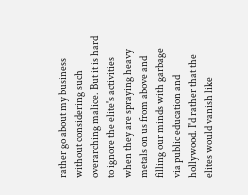rather go about my business without considering such overarching malice. But it is hard to ignore the elite's activities when they are spraying heavy metals on us from above and filling our minds with garbage via public education and hollywood. I'd rather that the elites would vanish like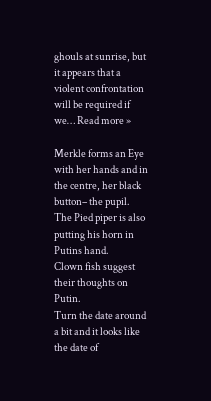ghouls at sunrise, but it appears that a violent confrontation will be required if we… Read more »

Merkle forms an Eye with her hands and in the centre, her black button– the pupil.
The Pied piper is also putting his horn in Putins hand.
Clown fish suggest their thoughts on Putin.
Turn the date around a bit and it looks like the date of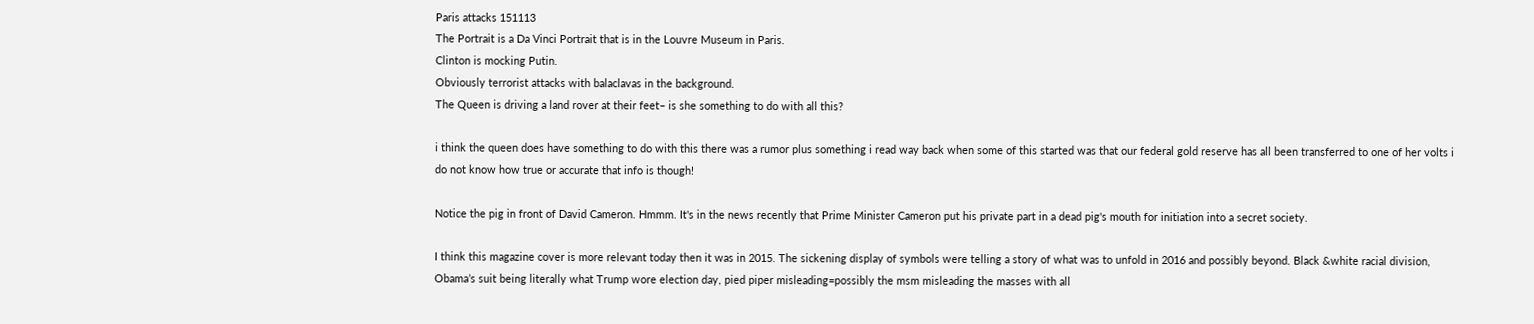Paris attacks 151113
The Portrait is a Da Vinci Portrait that is in the Louvre Museum in Paris.
Clinton is mocking Putin.
Obviously terrorist attacks with balaclavas in the background.
The Queen is driving a land rover at their feet– is she something to do with all this?

i think the queen does have something to do with this there was a rumor plus something i read way back when some of this started was that our federal gold reserve has all been transferred to one of her volts i do not know how true or accurate that info is though!

Notice the pig in front of David Cameron. Hmmm. It's in the news recently that Prime Minister Cameron put his private part in a dead pig's mouth for initiation into a secret society.

I think this magazine cover is more relevant today then it was in 2015. The sickening display of symbols were telling a story of what was to unfold in 2016 and possibly beyond. Black &white racial division, Obama’s suit being literally what Trump wore election day, pied piper misleading=possibly the msm misleading the masses with all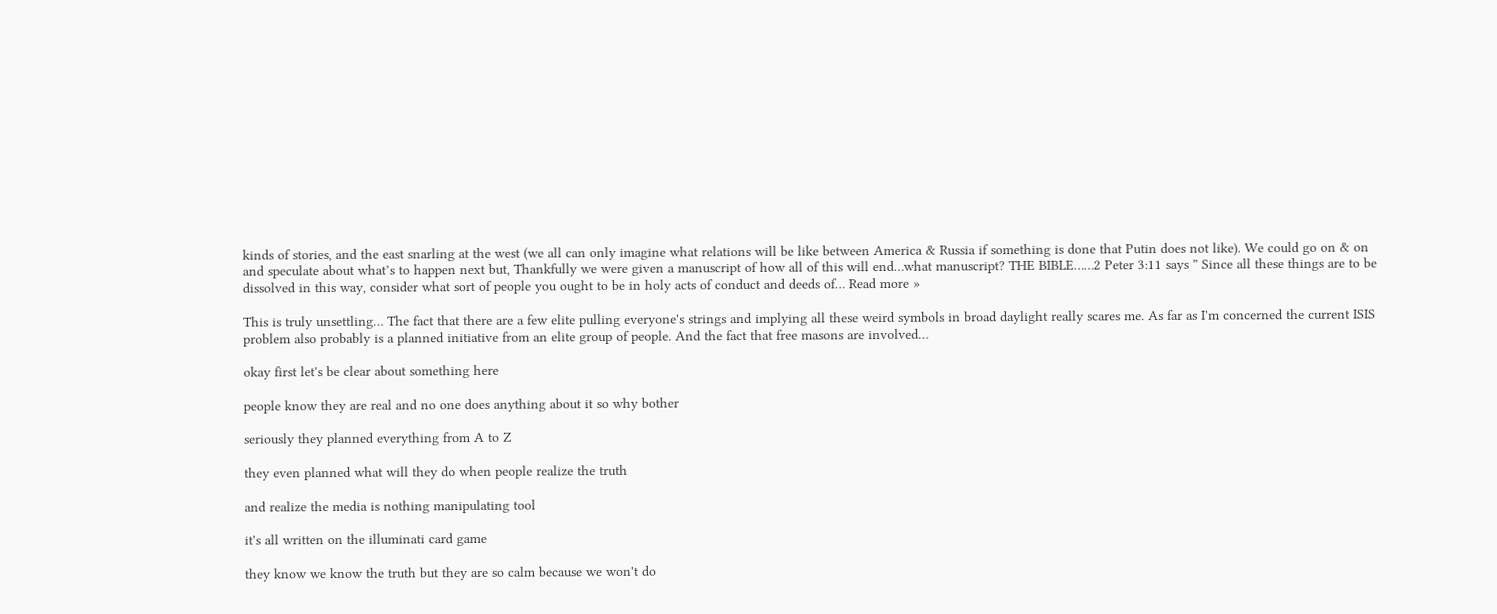kinds of stories, and the east snarling at the west (we all can only imagine what relations will be like between America & Russia if something is done that Putin does not like). We could go on & on and speculate about what’s to happen next but, Thankfully we were given a manuscript of how all of this will end…what manuscript? THE BIBLE……2 Peter 3:11 says ” Since all these things are to be dissolved in this way, consider what sort of people you ought to be in holy acts of conduct and deeds of… Read more »

This is truly unsettling… The fact that there are a few elite pulling everyone's strings and implying all these weird symbols in broad daylight really scares me. As far as I'm concerned the current ISIS problem also probably is a planned initiative from an elite group of people. And the fact that free masons are involved…

okay first let's be clear about something here

people know they are real and no one does anything about it so why bother

seriously they planned everything from A to Z

they even planned what will they do when people realize the truth

and realize the media is nothing manipulating tool

it's all written on the illuminati card game

they know we know the truth but they are so calm because we won't do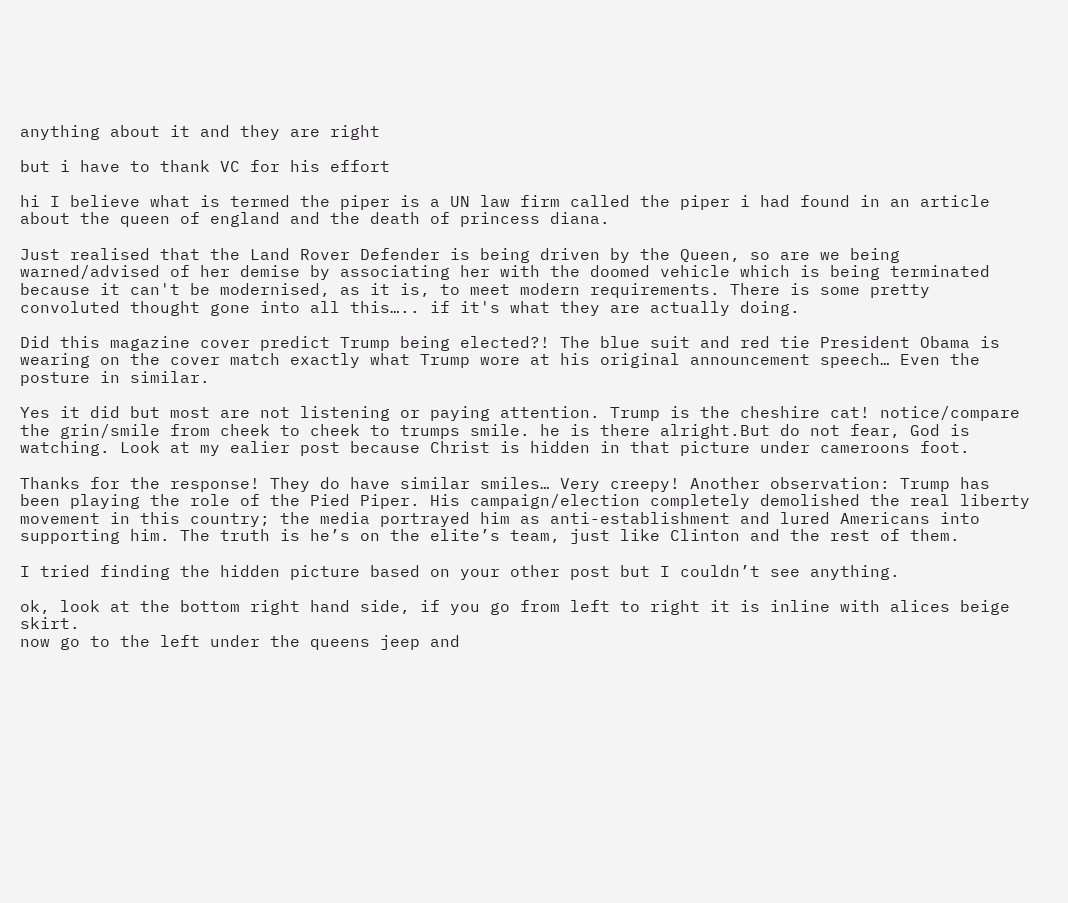anything about it and they are right

but i have to thank VC for his effort

hi I believe what is termed the piper is a UN law firm called the piper i had found in an article about the queen of england and the death of princess diana.

Just realised that the Land Rover Defender is being driven by the Queen, so are we being warned/advised of her demise by associating her with the doomed vehicle which is being terminated because it can't be modernised, as it is, to meet modern requirements. There is some pretty convoluted thought gone into all this….. if it's what they are actually doing.

Did this magazine cover predict Trump being elected?! The blue suit and red tie President Obama is wearing on the cover match exactly what Trump wore at his original announcement speech… Even the posture in similar.

Yes it did but most are not listening or paying attention. Trump is the cheshire cat! notice/compare the grin/smile from cheek to cheek to trumps smile. he is there alright.But do not fear, God is watching. Look at my ealier post because Christ is hidden in that picture under cameroons foot.

Thanks for the response! They do have similar smiles… Very creepy! Another observation: Trump has been playing the role of the Pied Piper. His campaign/election completely demolished the real liberty movement in this country; the media portrayed him as anti-establishment and lured Americans into supporting him. The truth is he’s on the elite’s team, just like Clinton and the rest of them.

I tried finding the hidden picture based on your other post but I couldn’t see anything.

ok, look at the bottom right hand side, if you go from left to right it is inline with alices beige skirt.
now go to the left under the queens jeep and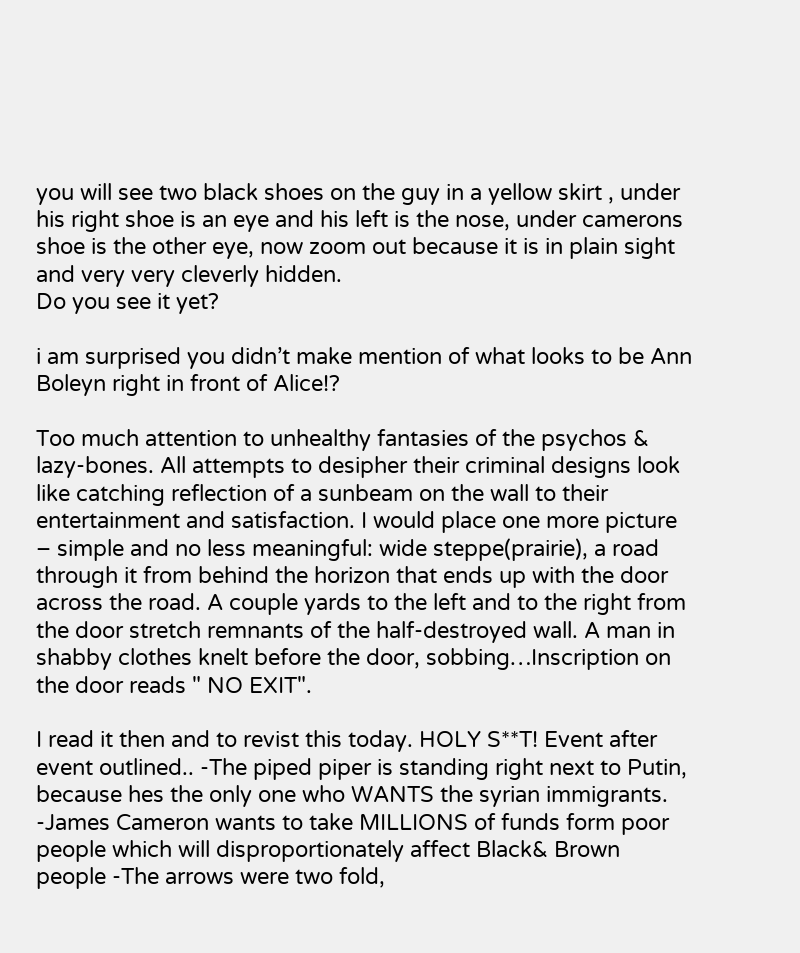you will see two black shoes on the guy in a yellow skirt , under his right shoe is an eye and his left is the nose, under camerons shoe is the other eye, now zoom out because it is in plain sight and very very cleverly hidden.
Do you see it yet?

i am surprised you didn’t make mention of what looks to be Ann Boleyn right in front of Alice!?

Too much attention to unhealthy fantasies of the psychos & lazy-bones. All attempts to desipher their criminal designs look like catching reflection of a sunbeam on the wall to their entertainment and satisfaction. I would place one more picture – simple and no less meaningful: wide steppe(prairie), a road through it from behind the horizon that ends up with the door across the road. A couple yards to the left and to the right from the door stretch remnants of the half-destroyed wall. A man in shabby clothes knelt before the door, sobbing…Inscription on the door reads " NO EXIT".

I read it then and to revist this today. HOLY S**T! Event after event outlined.. -The piped piper is standing right next to Putin, because hes the only one who WANTS the syrian immigrants. -James Cameron wants to take MILLIONS of funds form poor people which will disproportionately affect Black& Brown people -The arrows were two fold,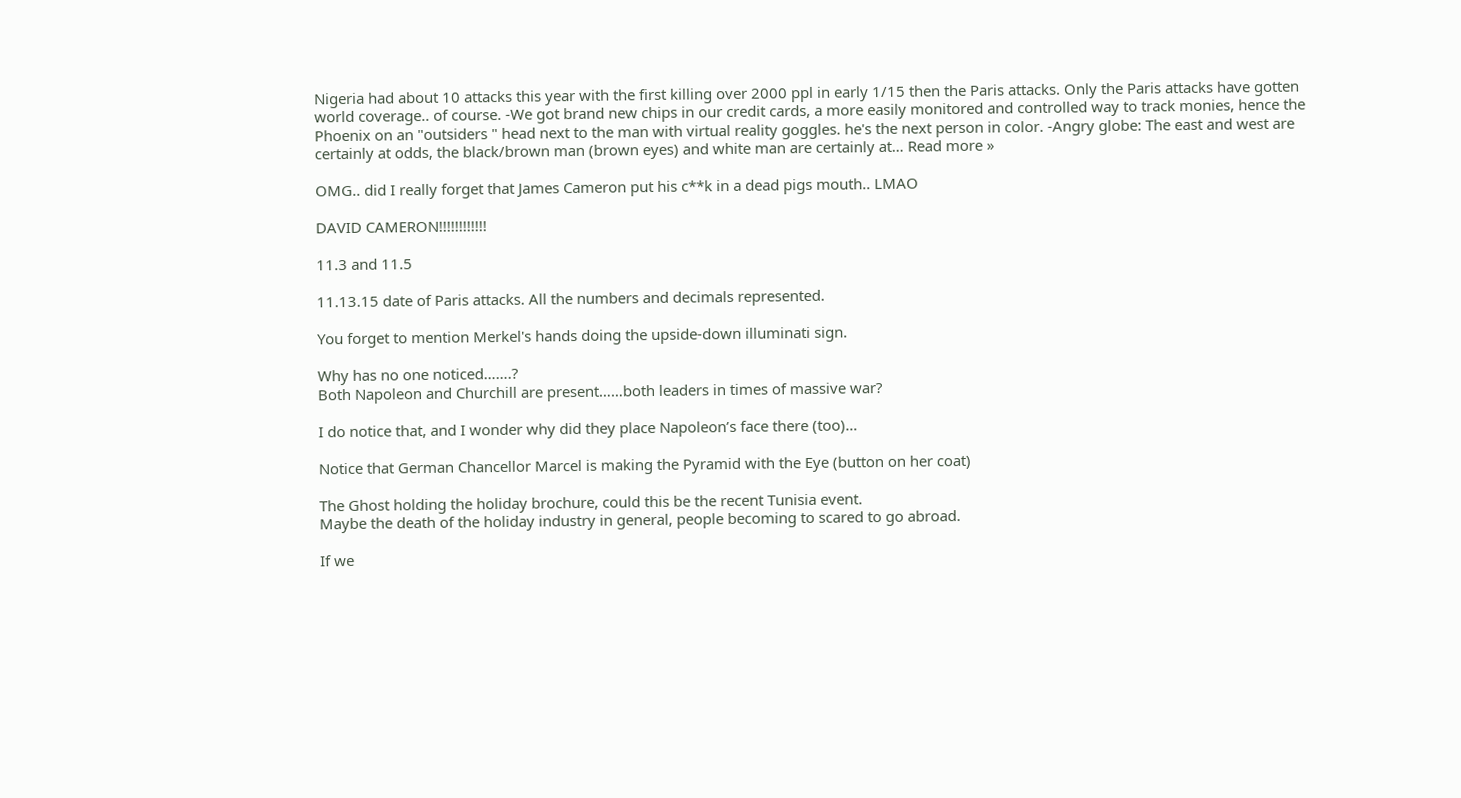Nigeria had about 10 attacks this year with the first killing over 2000 ppl in early 1/15 then the Paris attacks. Only the Paris attacks have gotten world coverage.. of course. -We got brand new chips in our credit cards, a more easily monitored and controlled way to track monies, hence the Phoenix on an "outsiders " head next to the man with virtual reality goggles. he's the next person in color. -Angry globe: The east and west are certainly at odds, the black/brown man (brown eyes) and white man are certainly at… Read more »

OMG.. did I really forget that James Cameron put his c**k in a dead pigs mouth.. LMAO

DAVID CAMERON!!!!!!!!!!!!

11.3 and 11.5

11.13.15 date of Paris attacks. All the numbers and decimals represented.

You forget to mention Merkel's hands doing the upside-down illuminati sign.

Why has no one noticed…….?
Both Napoleon and Churchill are present……both leaders in times of massive war?

I do notice that, and I wonder why did they place Napoleon’s face there (too)…

Notice that German Chancellor Marcel is making the Pyramid with the Eye (button on her coat)

The Ghost holding the holiday brochure, could this be the recent Tunisia event.
Maybe the death of the holiday industry in general, people becoming to scared to go abroad.

If we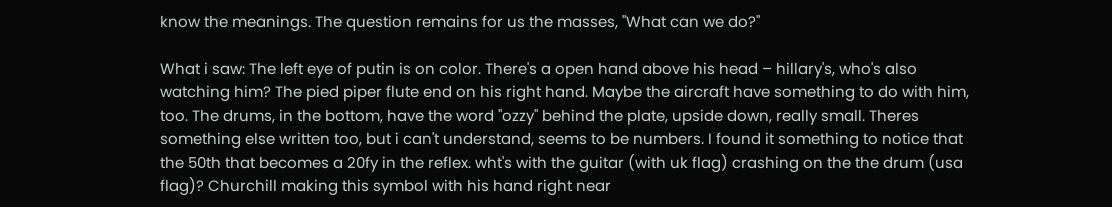know the meanings. The question remains for us the masses, "What can we do?"

What i saw: The left eye of putin is on color. There's a open hand above his head – hillary's, who's also watching him? The pied piper flute end on his right hand. Maybe the aircraft have something to do with him, too. The drums, in the bottom, have the word "ozzy" behind the plate, upside down, really small. Theres something else written too, but i can't understand, seems to be numbers. I found it something to notice that the 50th that becomes a 20fy in the reflex. wht's with the guitar (with uk flag) crashing on the the drum (usa flag)? Churchill making this symbol with his hand right near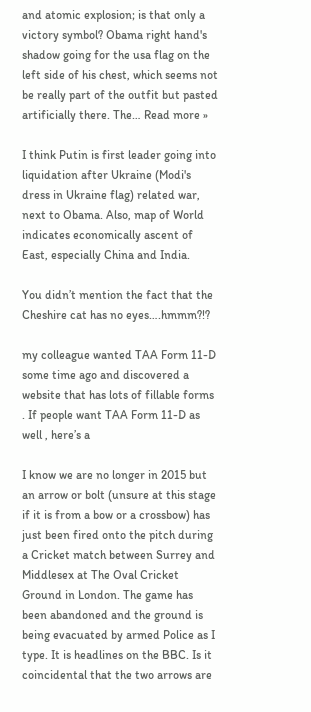and atomic explosion; is that only a victory symbol? Obama right hand's shadow going for the usa flag on the left side of his chest, which seems not be really part of the outfit but pasted artificially there. The… Read more »

I think Putin is first leader going into liquidation after Ukraine (Modi's dress in Ukraine flag) related war, next to Obama. Also, map of World indicates economically ascent of East, especially China and India.

You didn’t mention the fact that the Cheshire cat has no eyes….hmmm?!?

my colleague wanted TAA Form 11-D some time ago and discovered a website that has lots of fillable forms . If people want TAA Form 11-D as well , here’s a

I know we are no longer in 2015 but an arrow or bolt (unsure at this stage if it is from a bow or a crossbow) has just been fired onto the pitch during a Cricket match between Surrey and Middlesex at The Oval Cricket Ground in London. The game has been abandoned and the ground is being evacuated by armed Police as I type. It is headlines on the BBC. Is it coincidental that the two arrows are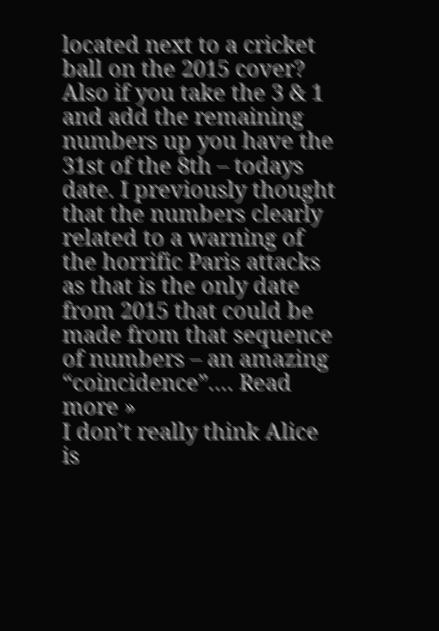located next to a cricket ball on the 2015 cover? Also if you take the 3 & 1 and add the remaining numbers up you have the 31st of the 8th – todays date. I previously thought that the numbers clearly related to a warning of the horrific Paris attacks as that is the only date from 2015 that could be made from that sequence of numbers – an amazing “coincidence”.… Read more »
I don’t really think Alice is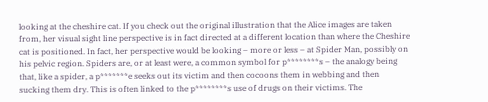looking at the cheshire cat. If you check out the original illustration that the Alice images are taken from, her visual sight line perspective is in fact directed at a different location than where the Cheshire cat is positioned. In fact, her perspective would be looking – more or less – at Spider Man, possibly on his pelvic region. Spiders are, or at least were, a common symbol for p********s – the analogy being that, like a spider, a p*******e seeks out its victim and then cocoons them in webbing and then sucking them dry. This is often linked to the p********s use of drugs on their victims. The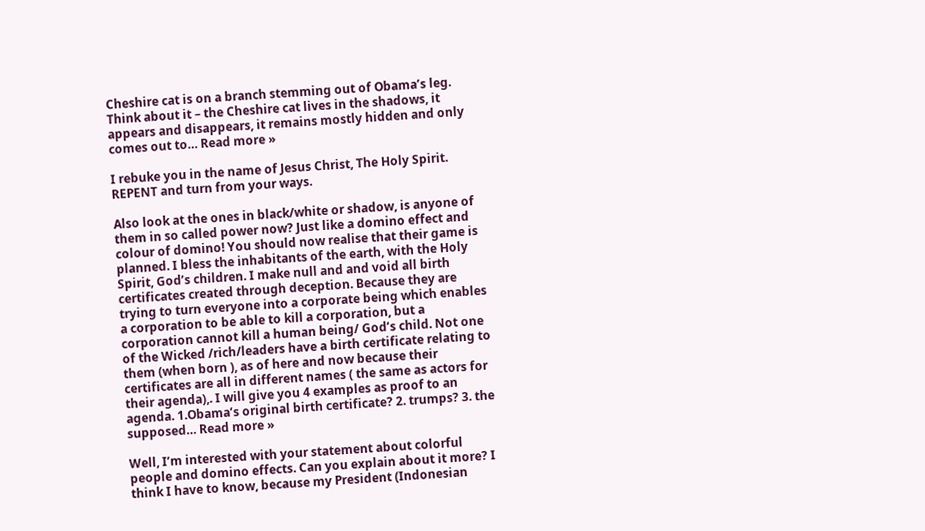Cheshire cat is on a branch stemming out of Obama’s leg. Think about it – the Cheshire cat lives in the shadows, it appears and disappears, it remains mostly hidden and only comes out to… Read more »

I rebuke you in the name of Jesus Christ, The Holy Spirit.
REPENT and turn from your ways.

Also look at the ones in black/white or shadow, is anyone of them in so called power now? Just like a domino effect and colour of domino! You should now realise that their game is planned. I bless the inhabitants of the earth, with the Holy Spirit, God’s children. I make null and and void all birth certificates created through deception. Because they are trying to turn everyone into a corporate being which enables a corporation to be able to kill a corporation, but a corporation cannot kill a human being/ God’s child. Not one of the Wicked /rich/leaders have a birth certificate relating to them (when born ), as of here and now because their certificates are all in different names ( the same as actors for their agenda),. I will give you 4 examples as proof to an agenda. 1.Obama’s original birth certificate? 2. trumps? 3. the supposed… Read more »

Well, I’m interested with your statement about colorful people and domino effects. Can you explain about it more? I think I have to know, because my President (Indonesian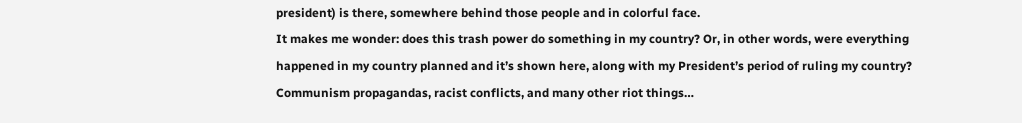president) is there, somewhere behind those people and in colorful face.
It makes me wonder: does this trash power do something in my country? Or, in other words, were everything happened in my country planned and it’s shown here, along with my President’s period of ruling my country? Communism propagandas, racist conflicts, and many other riot things…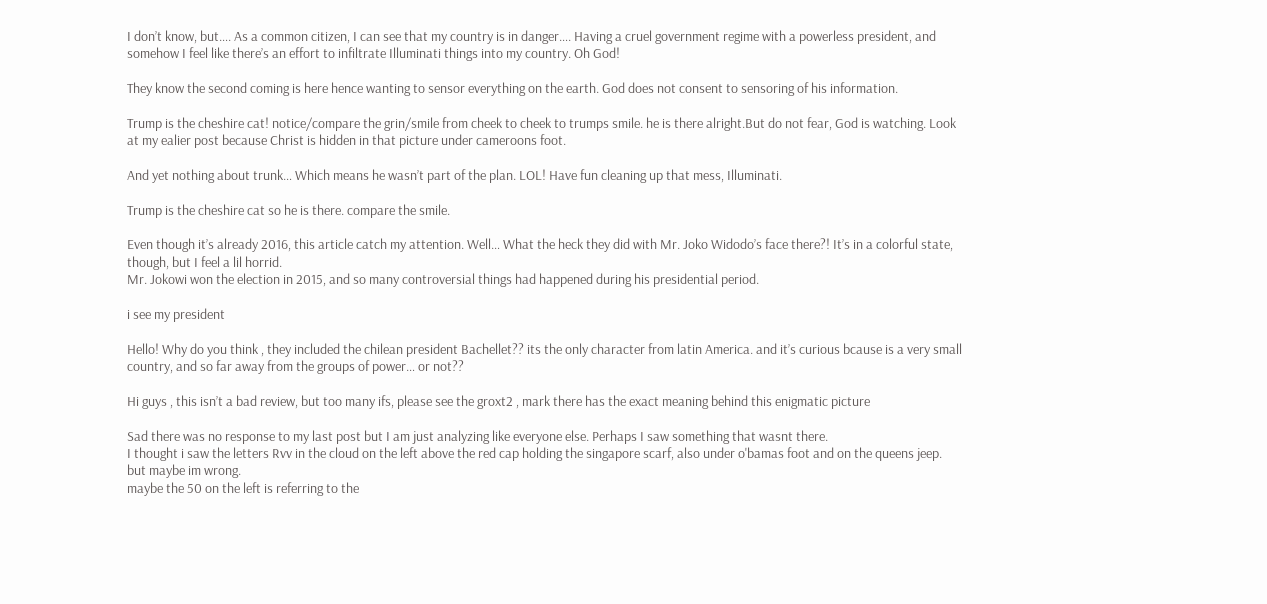I don’t know, but…. As a common citizen, I can see that my country is in danger…. Having a cruel government regime with a powerless president, and somehow I feel like there’s an effort to infiltrate Illuminati things into my country. Oh God!

They know the second coming is here hence wanting to sensor everything on the earth. God does not consent to sensoring of his information.

Trump is the cheshire cat! notice/compare the grin/smile from cheek to cheek to trumps smile. he is there alright.But do not fear, God is watching. Look at my ealier post because Christ is hidden in that picture under cameroons foot.

And yet nothing about trunk… Which means he wasn’t part of the plan. LOL! Have fun cleaning up that mess, Illuminati.

Trump is the cheshire cat so he is there. compare the smile.

Even though it’s already 2016, this article catch my attention. Well… What the heck they did with Mr. Joko Widodo’s face there?! It’s in a colorful state, though, but I feel a lil horrid.
Mr. Jokowi won the election in 2015, and so many controversial things had happened during his presidential period.

i see my president

Hello! Why do you think , they included the chilean president Bachellet?? its the only character from latin America. and it’s curious bcause is a very small country, and so far away from the groups of power… or not??

Hi guys , this isn’t a bad review, but too many ifs, please see the groxt2 , mark there has the exact meaning behind this enigmatic picture

Sad there was no response to my last post but I am just analyzing like everyone else. Perhaps I saw something that wasnt there.
I thought i saw the letters Rvv in the cloud on the left above the red cap holding the singapore scarf, also under o'bamas foot and on the queens jeep. but maybe im wrong.
maybe the 50 on the left is referring to the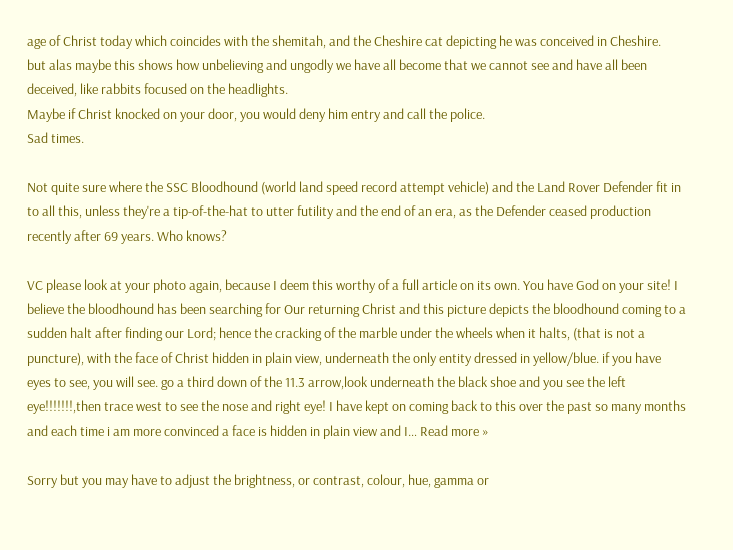age of Christ today which coincides with the shemitah, and the Cheshire cat depicting he was conceived in Cheshire.
but alas maybe this shows how unbelieving and ungodly we have all become that we cannot see and have all been deceived, like rabbits focused on the headlights.
Maybe if Christ knocked on your door, you would deny him entry and call the police.
Sad times.

Not quite sure where the SSC Bloodhound (world land speed record attempt vehicle) and the Land Rover Defender fit in to all this, unless they're a tip-of-the-hat to utter futility and the end of an era, as the Defender ceased production recently after 69 years. Who knows?

VC please look at your photo again, because I deem this worthy of a full article on its own. You have God on your site! I believe the bloodhound has been searching for Our returning Christ and this picture depicts the bloodhound coming to a sudden halt after finding our Lord; hence the cracking of the marble under the wheels when it halts, (that is not a puncture), with the face of Christ hidden in plain view, underneath the only entity dressed in yellow/blue. if you have eyes to see, you will see. go a third down of the 11.3 arrow,look underneath the black shoe and you see the left eye!!!!!!!,then trace west to see the nose and right eye! I have kept on coming back to this over the past so many months and each time i am more convinced a face is hidden in plain view and I… Read more »

Sorry but you may have to adjust the brightness, or contrast, colour, hue, gamma or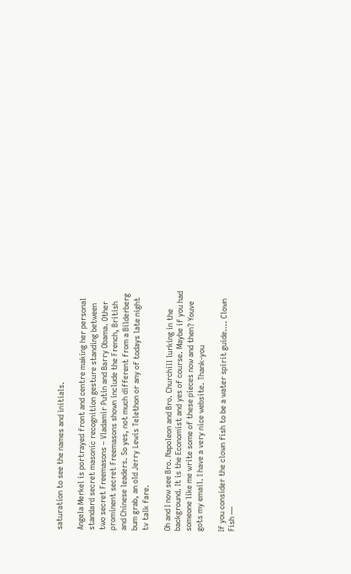saturation to see the names and initials.

Angela Merkel is portrayed front and centre making her personal standard secret masonic recognition gesture standing between two secret Freemasons – Vladamir Putin and Barry Obama. Other prominent secret Freemasons shown include the French, British and Chinese leaders. So yes, not much different from a Bilderberg bum grab, an old Jerry Lewis Telethon or any of todays late night tv talk fare.

Oh and I now see Bro. Napoleon and Bro. Churchill lurking in the background. It is the Economist and yes of course. Maybe if you had someone like me write some of these pieces now and then? Youve gots my email. I have a very nice website. Thank-you

If you consider the clown fish to be a water spirit guide…. Clown Fish —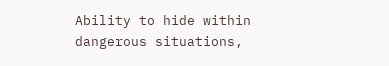Ability to hide within dangerous situations,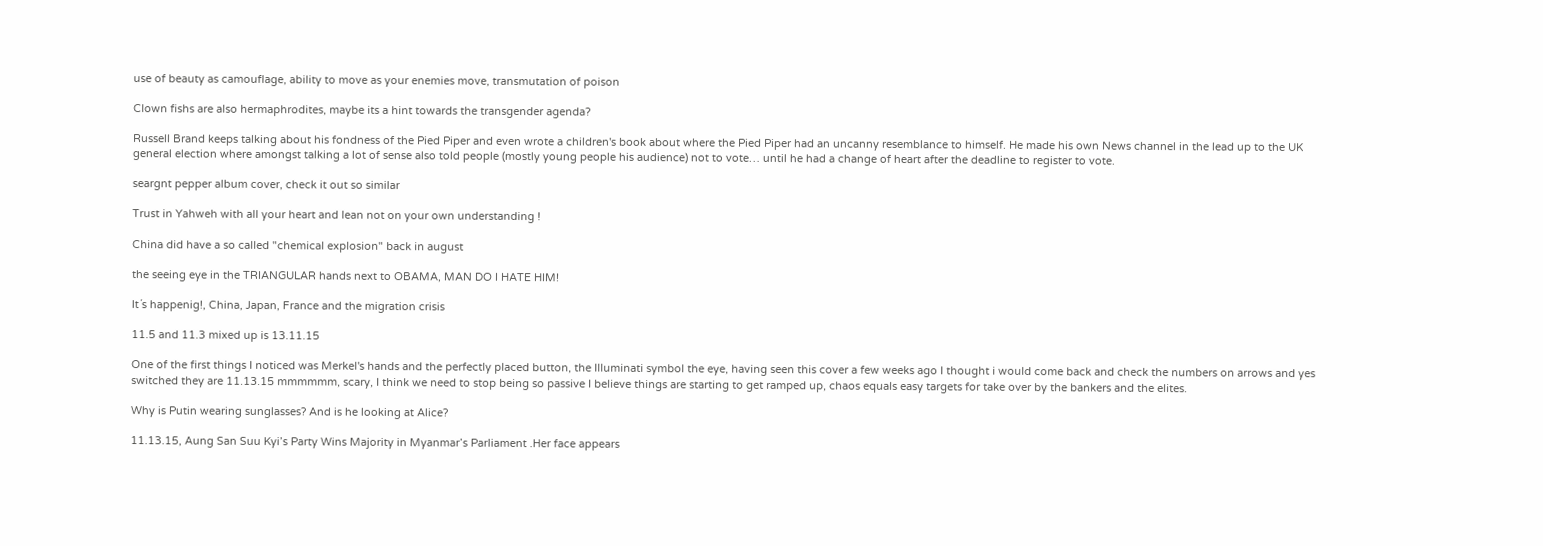use of beauty as camouflage, ability to move as your enemies move, transmutation of poison

Clown fishs are also hermaphrodites, maybe its a hint towards the transgender agenda?

Russell Brand keeps talking about his fondness of the Pied Piper and even wrote a children's book about where the Pied Piper had an uncanny resemblance to himself. He made his own News channel in the lead up to the UK general election where amongst talking a lot of sense also told people (mostly young people his audience) not to vote… until he had a change of heart after the deadline to register to vote.

seargnt pepper album cover, check it out so similar

Trust in Yahweh with all your heart and lean not on your own understanding !

China did have a so called "chemical explosion" back in august

the seeing eye in the TRIANGULAR hands next to OBAMA, MAN DO I HATE HIM!

It´s happenig!, China, Japan, France and the migration crisis

11.5 and 11.3 mixed up is 13.11.15

One of the first things I noticed was Merkel's hands and the perfectly placed button, the Illuminati symbol the eye, having seen this cover a few weeks ago I thought i would come back and check the numbers on arrows and yes switched they are 11.13.15 mmmmmm, scary, I think we need to stop being so passive I believe things are starting to get ramped up, chaos equals easy targets for take over by the bankers and the elites.

Why is Putin wearing sunglasses? And is he looking at Alice?

11.13.15, Aung San Suu Kyi’s Party Wins Majority in Myanmar’s Parliament .Her face appears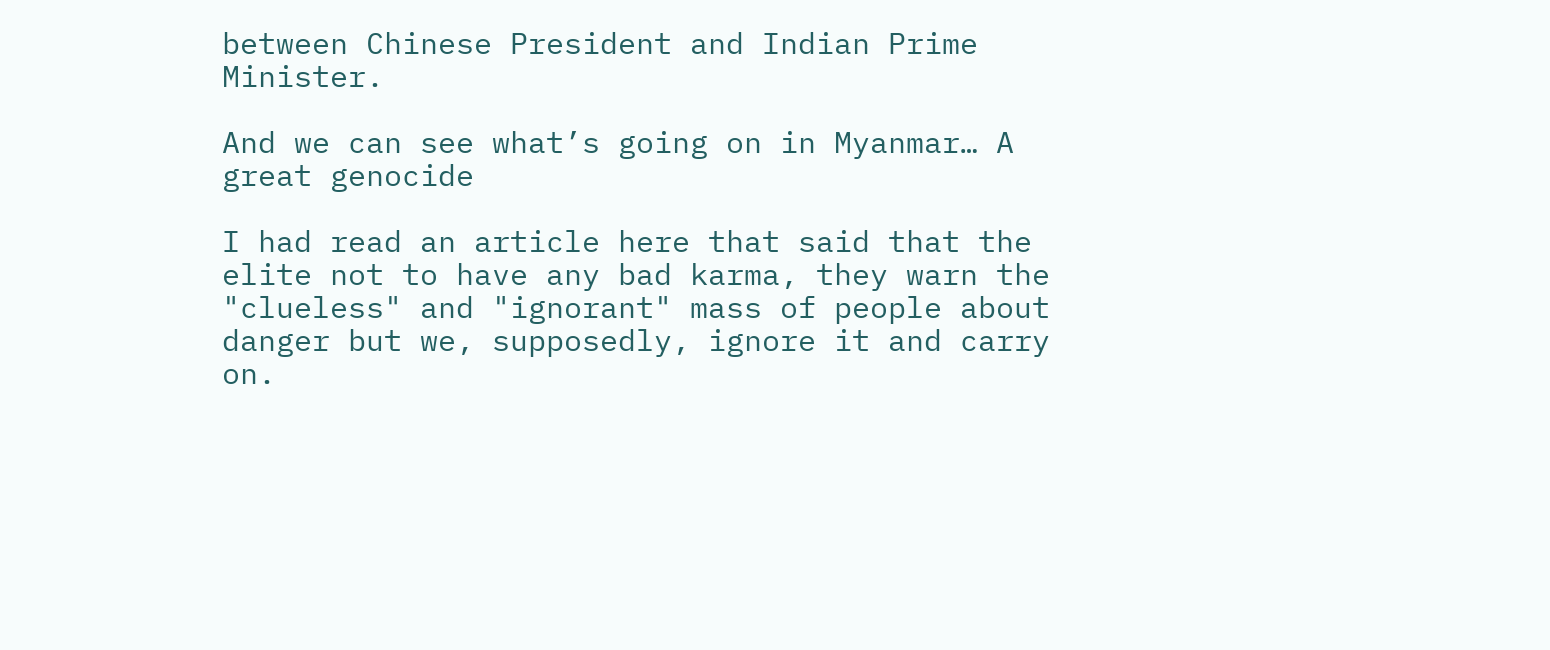between Chinese President and Indian Prime Minister.

And we can see what’s going on in Myanmar… A great genocide

I had read an article here that said that the elite not to have any bad karma, they warn the "clueless" and "ignorant" mass of people about danger but we, supposedly, ignore it and carry on.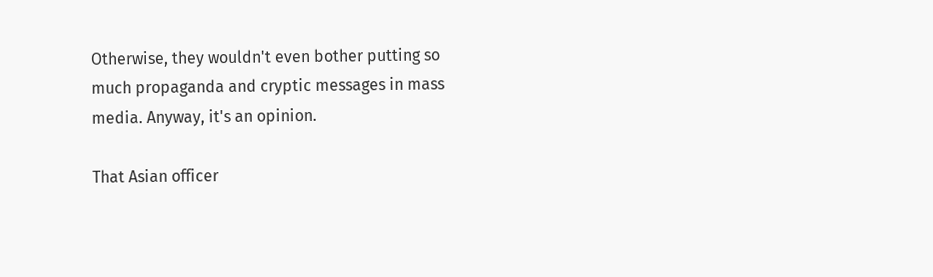Otherwise, they wouldn't even bother putting so much propaganda and cryptic messages in mass media. Anyway, it's an opinion.

That Asian officer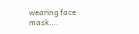wearing face mask….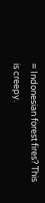= Indonesian forest fires? This is creepy.